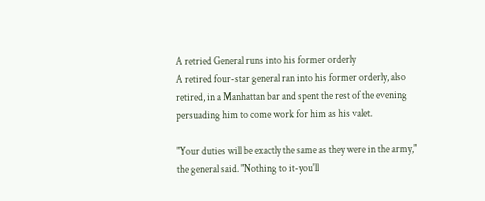A retried General runs into his former orderly
A retired four-star general ran into his former orderly, also
retired, in a Manhattan bar and spent the rest of the evening
persuading him to come work for him as his valet.

"Your duties will be exactly the same as they were in the army,"
the general said. "Nothing to it-you'll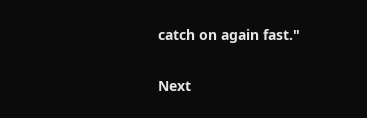catch on again fast."

Next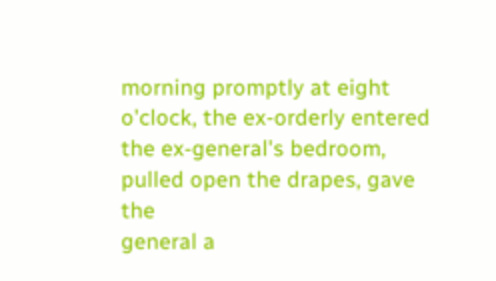morning promptly at eight o'clock, the ex-orderly entered
the ex-general's bedroom, pulled open the drapes, gave the
general a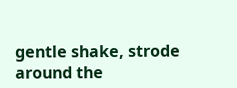gentle shake, strode around the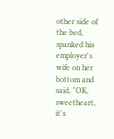other side of the bed,
spanked his employer's wife on her bottom and said, "OK,
sweetheart, it's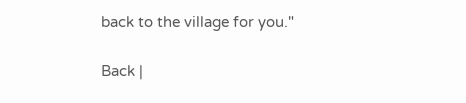back to the village for you."

Back |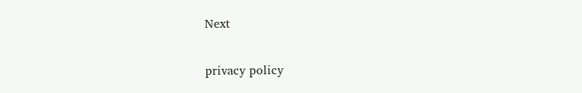Next

privacy policy